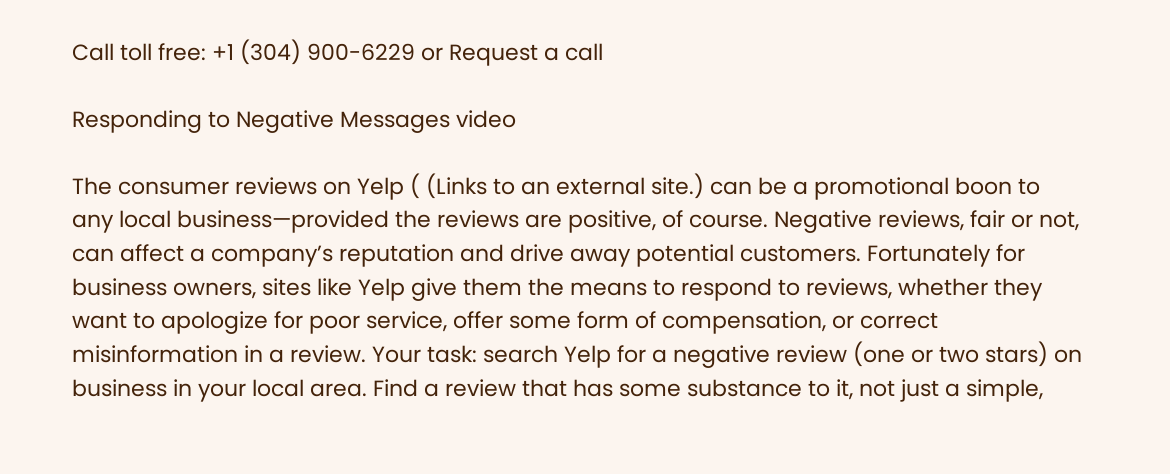Call toll free: +1 (304) 900-6229 or Request a call

Responding to Negative Messages video

The consumer reviews on Yelp ( (Links to an external site.) can be a promotional boon to any local business—provided the reviews are positive, of course. Negative reviews, fair or not, can affect a company’s reputation and drive away potential customers. Fortunately for business owners, sites like Yelp give them the means to respond to reviews, whether they want to apologize for poor service, offer some form of compensation, or correct misinformation in a review. Your task: search Yelp for a negative review (one or two stars) on business in your local area. Find a review that has some substance to it, not just a simple,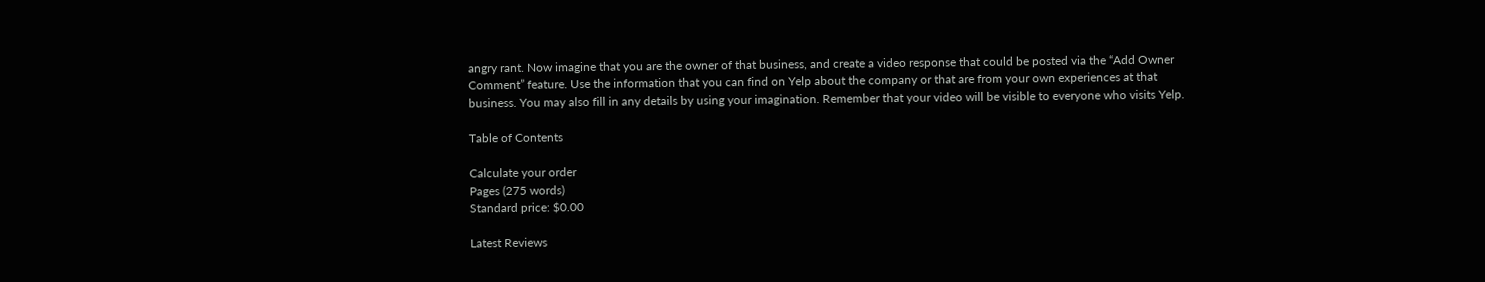angry rant. Now imagine that you are the owner of that business, and create a video response that could be posted via the “Add Owner Comment” feature. Use the information that you can find on Yelp about the company or that are from your own experiences at that business. You may also fill in any details by using your imagination. Remember that your video will be visible to everyone who visits Yelp.

Table of Contents

Calculate your order
Pages (275 words)
Standard price: $0.00

Latest Reviews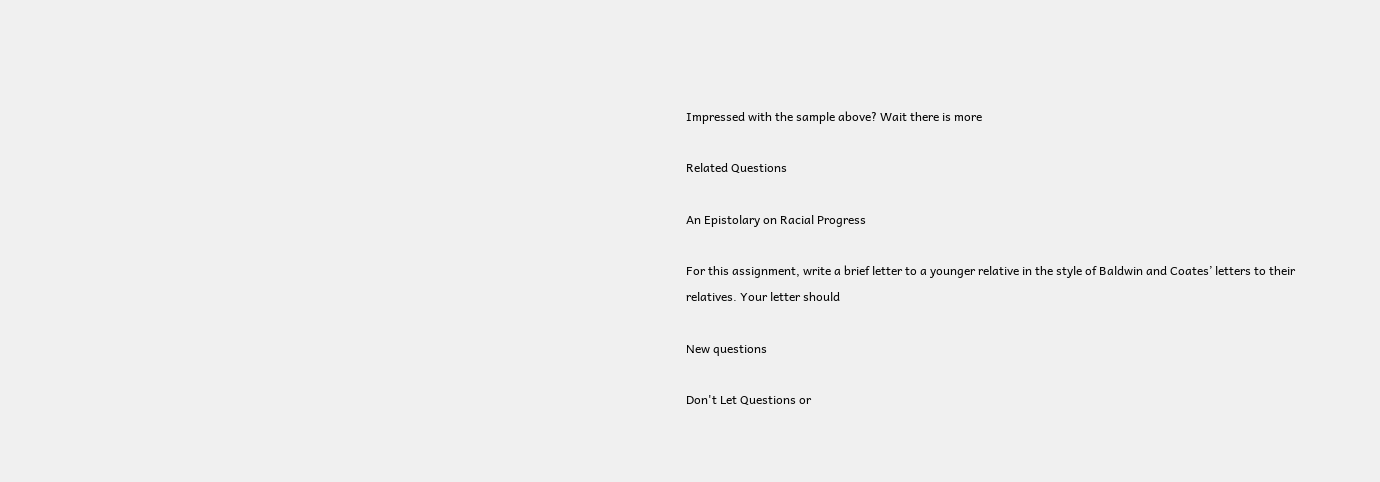Impressed with the sample above? Wait there is more

Related Questions

An Epistolary on Racial Progress

For this assignment, write a brief letter to a younger relative in the style of Baldwin and Coates’ letters to their relatives. Your letter should

New questions

Don't Let Questions or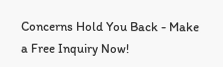Concerns Hold You Back - Make a Free Inquiry Now!